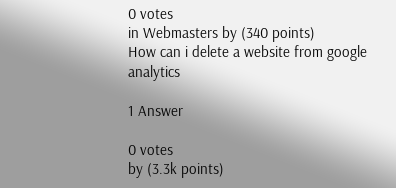0 votes
in Webmasters by (340 points)
How can i delete a website from google analytics

1 Answer

0 votes
by (3.3k points)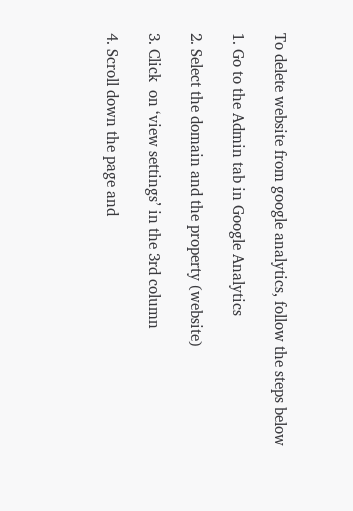To delete website from google analytics, follow the steps below

1. Go to the Admin tab in Google Analytics

2. Select the domain and the property (website)

3. Click  on ‘view settings’ in the 3rd column

4. Scroll down the page and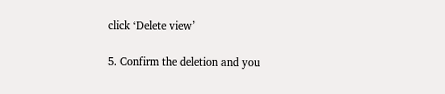click ‘Delete view’

5. Confirm the deletion and you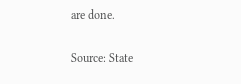are done.

Source: State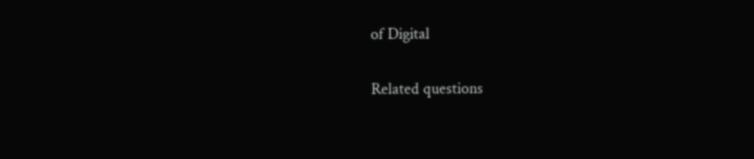of Digital

Related questions